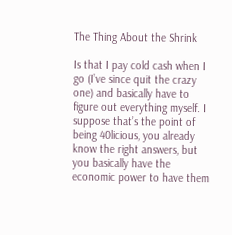The Thing About the Shrink

Is that I pay cold cash when I go (I’ve since quit the crazy one) and basically have to figure out everything myself. I suppose that’s the point of being 40licious, you already know the right answers, but you basically have the economic power to have them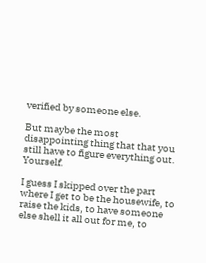verified by someone else.

But maybe the most disappointing thing that that you still have to figure everything out. Yourself.

I guess I skipped over the part where I get to be the housewife, to raise the kids, to have someone else shell it all out for me, to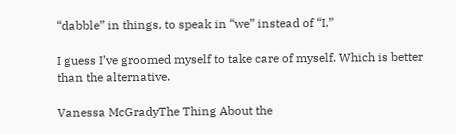“dabble” in things, to speak in “we” instead of “I.”

I guess I’ve groomed myself to take care of myself. Which is better than the alternative.

Vanessa McGradyThe Thing About the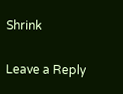Shrink

Leave a Reply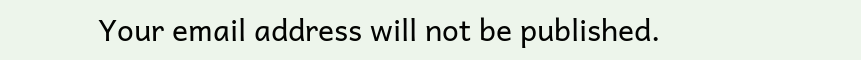Your email address will not be published.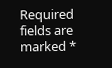Required fields are marked *